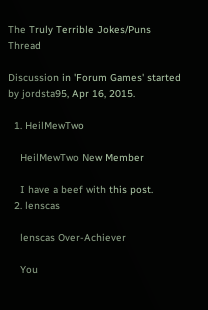The Truly Terrible Jokes/Puns Thread

Discussion in 'Forum Games' started by jordsta95, Apr 16, 2015.

  1. HeilMewTwo

    HeilMewTwo New Member

    I have a beef with this post.
  2. lenscas

    lenscas Over-Achiever

    You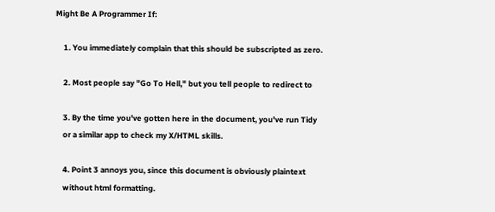Might Be A Programmer If:

    1. You immediately complain that this should be subscripted as zero.

    2. Most people say "Go To Hell," but you tell people to redirect to

    3. By the time you've gotten here in the document, you've run Tidy
    or a similar app to check my X/HTML skills.

    4. Point 3 annoys you, since this document is obviously plaintext
    without html formatting.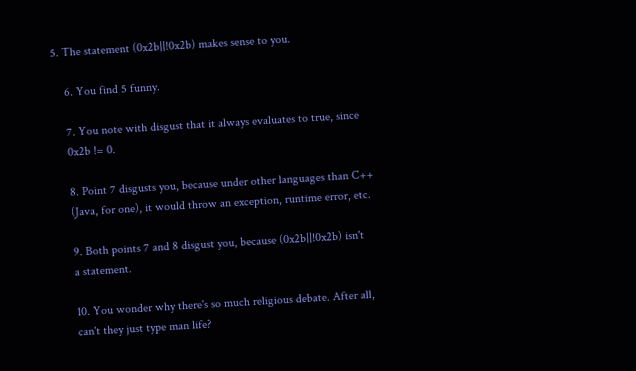5. The statement (0x2b||!0x2b) makes sense to you.

    6. You find 5 funny.

    7. You note with disgust that it always evaluates to true, since
    0x2b != 0.

    8. Point 7 disgusts you, because under other languages than C++
    (Java, for one), it would throw an exception, runtime error, etc.

    9. Both points 7 and 8 disgust you, because (0x2b||!0x2b) isn't
    a statement.

    10. You wonder why there's so much religious debate. After all,
    can't they just type man life?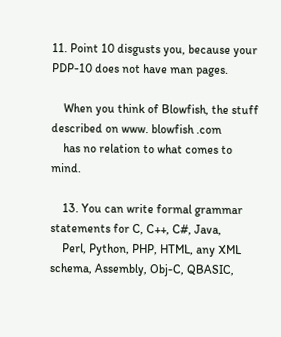11. Point 10 disgusts you, because your PDP-10 does not have man pages.

    When you think of Blowfish, the stuff described on www. blowfish .com
    has no relation to what comes to mind.

    13. You can write formal grammar statements for C, C++, C#, Java,
    Perl, Python, PHP, HTML, any XML schema, Assembly, Obj-C, QBASIC,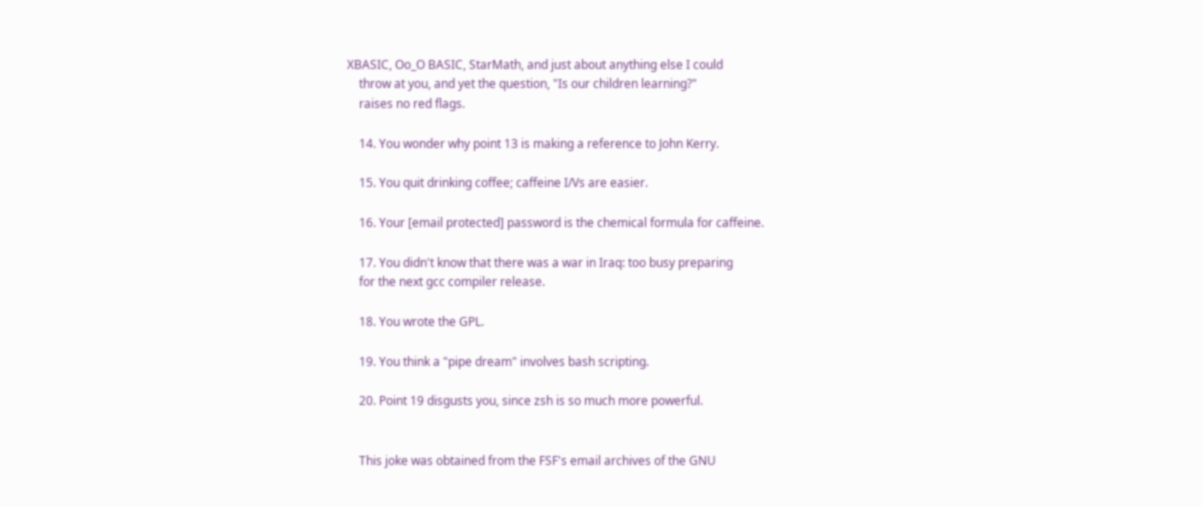XBASIC, Oo_O BASIC, StarMath, and just about anything else I could
    throw at you, and yet the question, "Is our children learning?"
    raises no red flags.

    14. You wonder why point 13 is making a reference to John Kerry.

    15. You quit drinking coffee; caffeine I/Vs are easier.

    16. Your [email protected] password is the chemical formula for caffeine.

    17. You didn't know that there was a war in Iraq: too busy preparing
    for the next gcc compiler release.

    18. You wrote the GPL.

    19. You think a "pipe dream" involves bash scripting.

    20. Point 19 disgusts you, since zsh is so much more powerful.


    This joke was obtained from the FSF's email archives of the GNU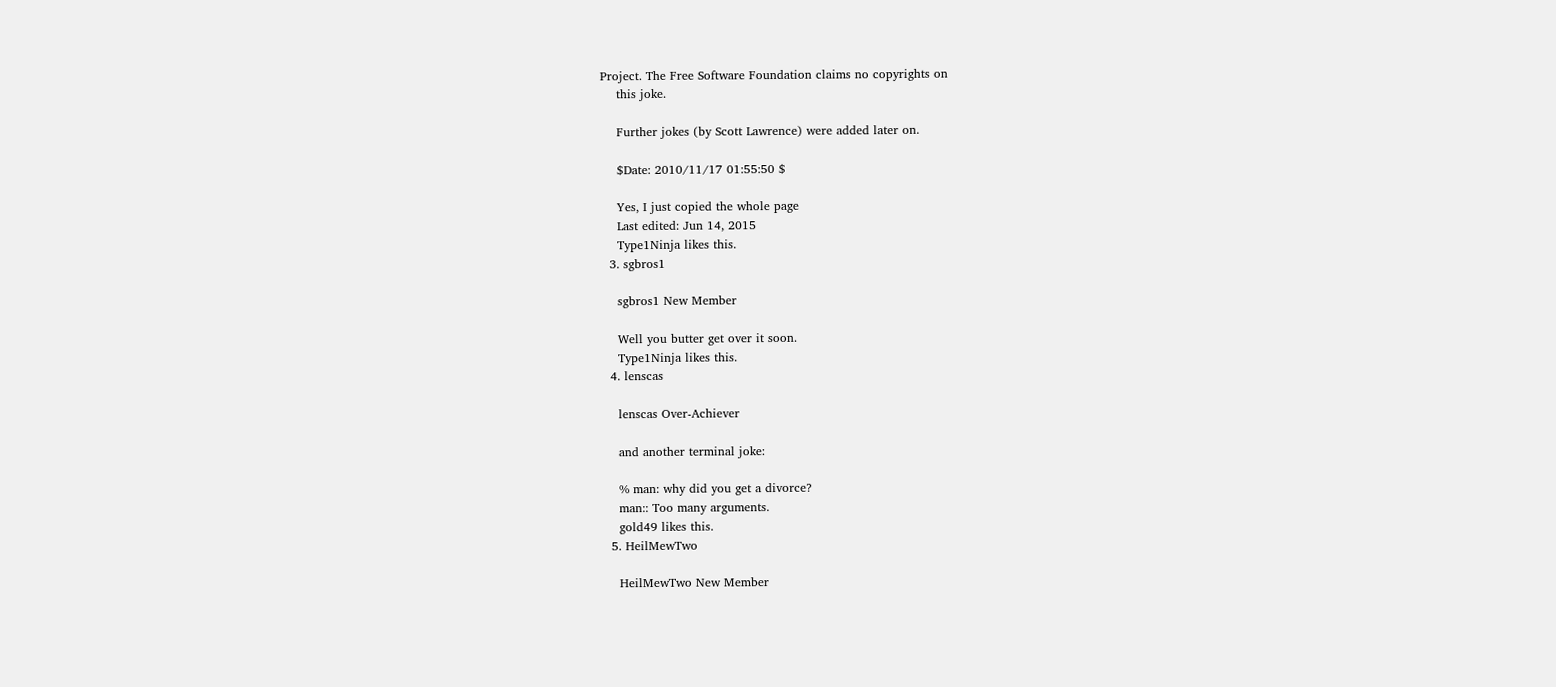Project. The Free Software Foundation claims no copyrights on
    this joke.

    Further jokes (by Scott Lawrence) were added later on.

    $Date: 2010/11/17 01:55:50 $

    Yes, I just copied the whole page
    Last edited: Jun 14, 2015
    Type1Ninja likes this.
  3. sgbros1

    sgbros1 New Member

    Well you butter get over it soon.
    Type1Ninja likes this.
  4. lenscas

    lenscas Over-Achiever

    and another terminal joke:

    % man: why did you get a divorce?
    man:: Too many arguments.
    gold49 likes this.
  5. HeilMewTwo

    HeilMewTwo New Member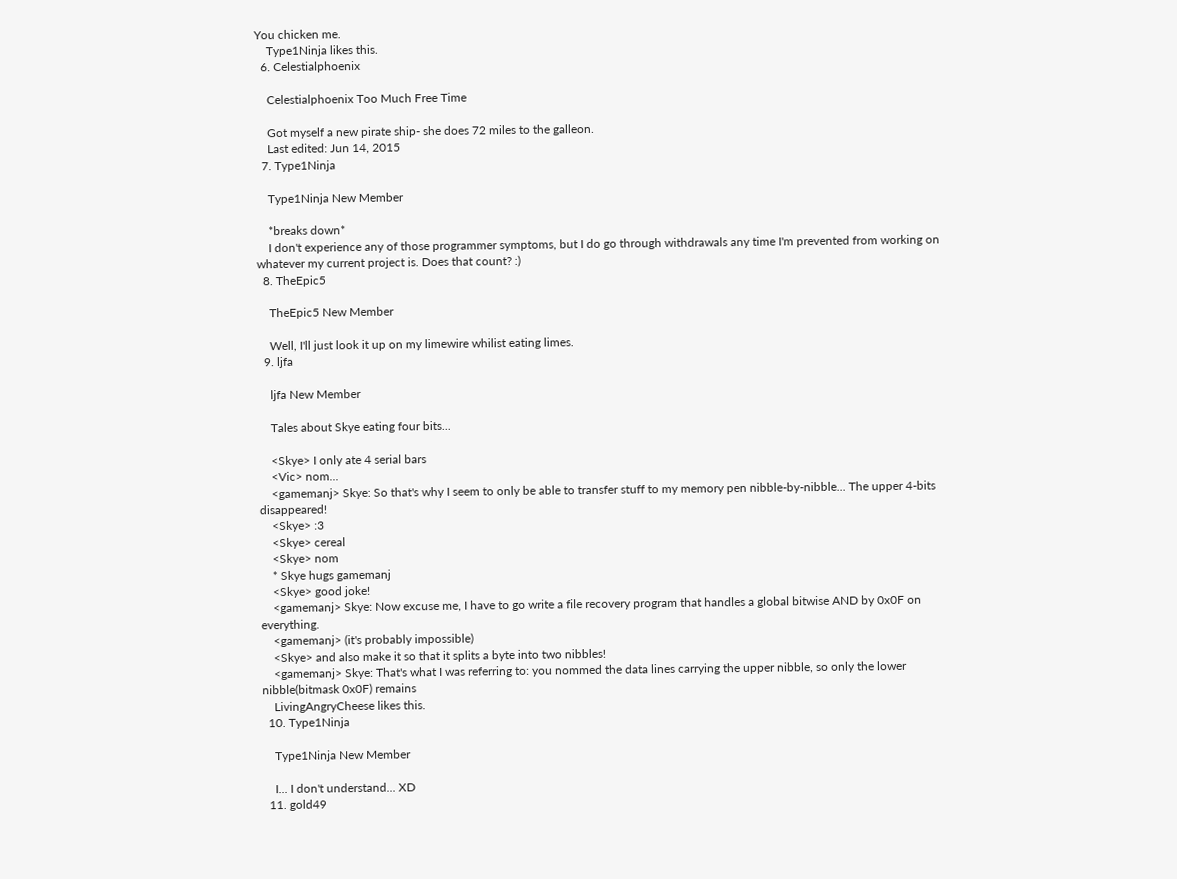You chicken me.
    Type1Ninja likes this.
  6. Celestialphoenix

    Celestialphoenix Too Much Free Time

    Got myself a new pirate ship- she does 72 miles to the galleon.
    Last edited: Jun 14, 2015
  7. Type1Ninja

    Type1Ninja New Member

    *breaks down*
    I don't experience any of those programmer symptoms, but I do go through withdrawals any time I'm prevented from working on whatever my current project is. Does that count? :)
  8. TheEpic5

    TheEpic5 New Member

    Well, I'll just look it up on my limewire whilist eating limes.
  9. ljfa

    ljfa New Member

    Tales about Skye eating four bits...

    <Skye> I only ate 4 serial bars
    <Vic> nom...
    <gamemanj> Skye: So that's why I seem to only be able to transfer stuff to my memory pen nibble-by-nibble... The upper 4-bits disappeared!
    <Skye> :3
    <Skye> cereal
    <Skye> nom
    * Skye hugs gamemanj
    <Skye> good joke!
    <gamemanj> Skye: Now excuse me, I have to go write a file recovery program that handles a global bitwise AND by 0x0F on everything.
    <gamemanj> (it's probably impossible)
    <Skye> and also make it so that it splits a byte into two nibbles!
    <gamemanj> Skye: That's what I was referring to: you nommed the data lines carrying the upper nibble, so only the lower nibble(bitmask 0x0F) remains
    LivingAngryCheese likes this.
  10. Type1Ninja

    Type1Ninja New Member

    I... I don't understand... XD
  11. gold49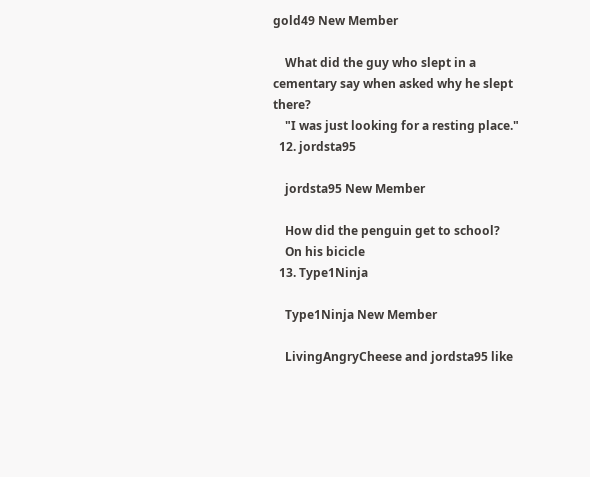gold49 New Member

    What did the guy who slept in a cementary say when asked why he slept there?
    "I was just looking for a resting place."
  12. jordsta95

    jordsta95 New Member

    How did the penguin get to school?
    On his bicicle
  13. Type1Ninja

    Type1Ninja New Member

    LivingAngryCheese and jordsta95 like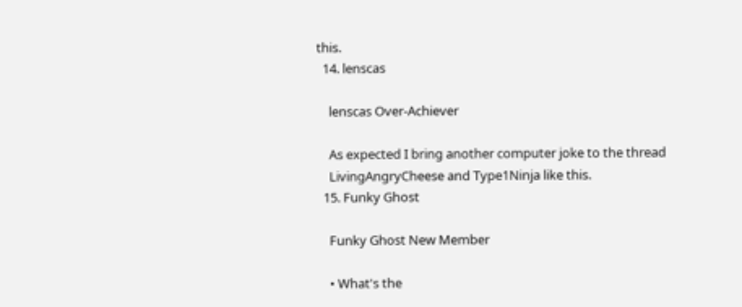this.
  14. lenscas

    lenscas Over-Achiever

    As expected I bring another computer joke to the thread
    LivingAngryCheese and Type1Ninja like this.
  15. Funky Ghost

    Funky Ghost New Member

    • What's the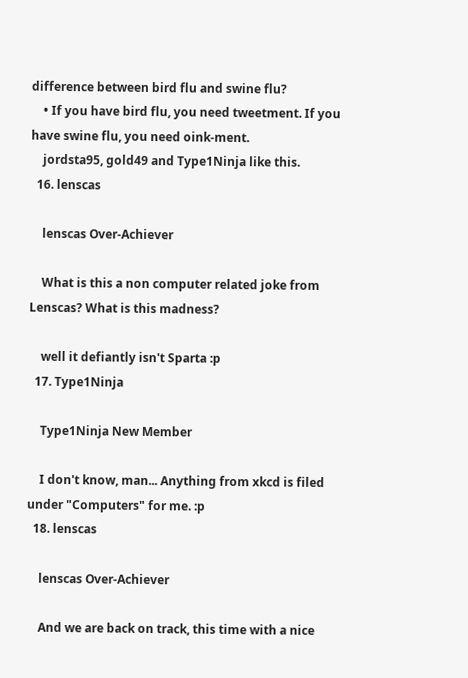difference between bird flu and swine flu?
    • If you have bird flu, you need tweetment. If you have swine flu, you need oink-ment.
    jordsta95, gold49 and Type1Ninja like this.
  16. lenscas

    lenscas Over-Achiever

    What is this a non computer related joke from Lenscas? What is this madness?

    well it defiantly isn't Sparta :p
  17. Type1Ninja

    Type1Ninja New Member

    I don't know, man... Anything from xkcd is filed under "Computers" for me. :p
  18. lenscas

    lenscas Over-Achiever

    And we are back on track, this time with a nice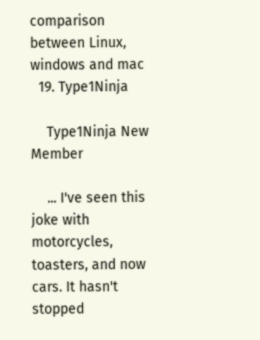comparison between Linux, windows and mac
  19. Type1Ninja

    Type1Ninja New Member

    ... I've seen this joke with motorcycles, toasters, and now cars. It hasn't stopped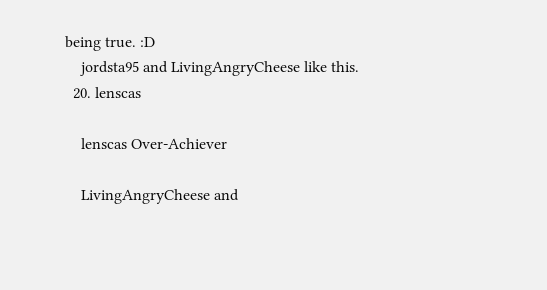being true. :D
    jordsta95 and LivingAngryCheese like this.
  20. lenscas

    lenscas Over-Achiever

    LivingAngryCheese and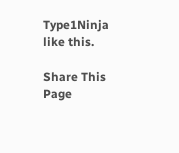Type1Ninja like this.

Share This Page